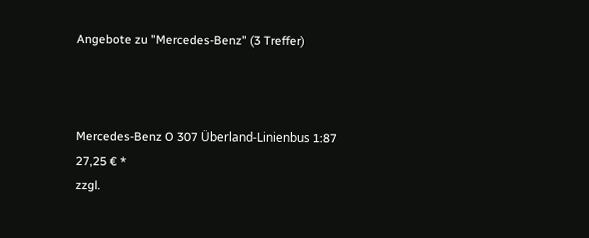Angebote zu "Mercedes-Benz" (3 Treffer)



Mercedes-Benz O 307 Überland-Linienbus 1:87
27,25 € *
zzgl.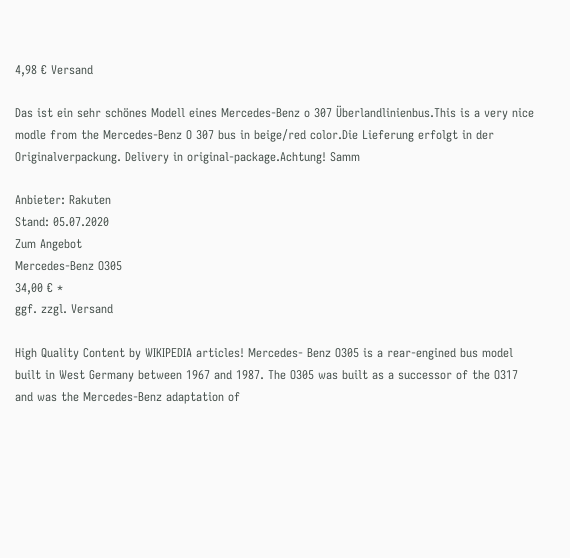4,98 € Versand

Das ist ein sehr schönes Modell eines Mercedes-Benz o 307 Überlandlinienbus.This is a very nice modle from the Mercedes-Benz O 307 bus in beige/red color.Die Lieferung erfolgt in der Originalverpackung. Delivery in original-package.Achtung! Samm

Anbieter: Rakuten
Stand: 05.07.2020
Zum Angebot
Mercedes-Benz O305
34,00 € *
ggf. zzgl. Versand

High Quality Content by WIKIPEDIA articles! Mercedes- Benz O305 is a rear-engined bus model built in West Germany between 1967 and 1987. The O305 was built as a successor of the O317 and was the Mercedes-Benz adaptation of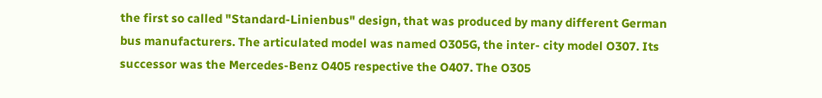the first so called "Standard-Linienbus" design, that was produced by many different German bus manufacturers. The articulated model was named O305G, the inter- city model O307. Its successor was the Mercedes-Benz O405 respective the O407. The O305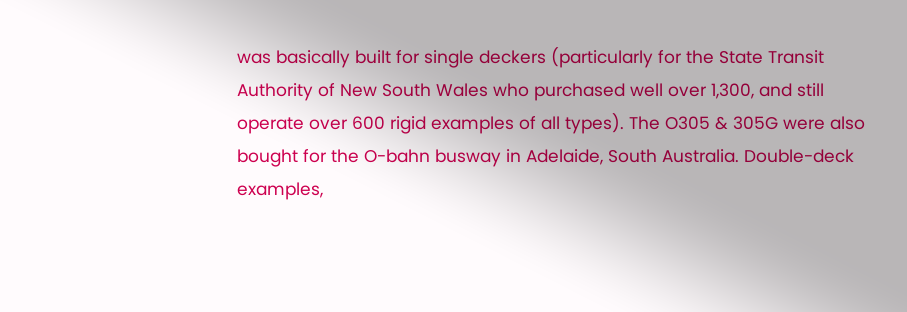was basically built for single deckers (particularly for the State Transit Authority of New South Wales who purchased well over 1,300, and still operate over 600 rigid examples of all types). The O305 & 305G were also bought for the O-bahn busway in Adelaide, South Australia. Double-deck examples,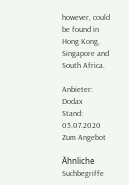however, could be found in Hong Kong, Singapore and South Africa.

Anbieter: Dodax
Stand: 05.07.2020
Zum Angebot

Ähnliche Suchbegriffe